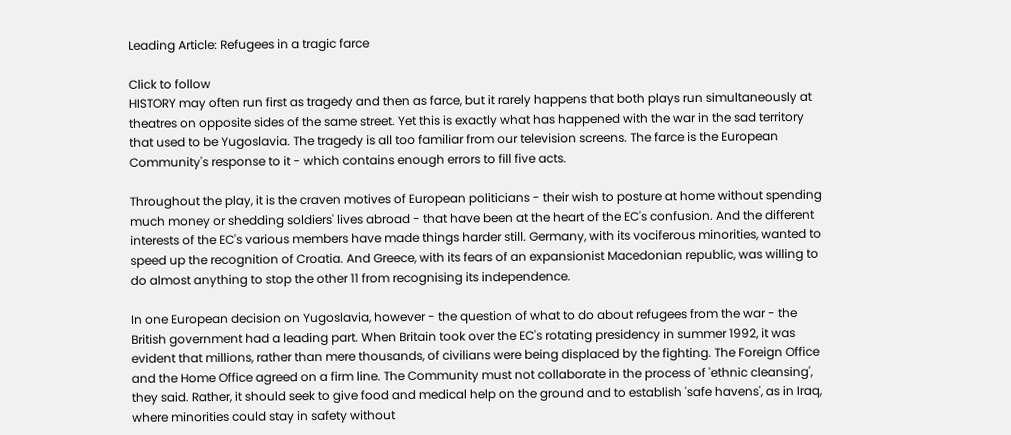Leading Article: Refugees in a tragic farce

Click to follow
HISTORY may often run first as tragedy and then as farce, but it rarely happens that both plays run simultaneously at theatres on opposite sides of the same street. Yet this is exactly what has happened with the war in the sad territory that used to be Yugoslavia. The tragedy is all too familiar from our television screens. The farce is the European Community's response to it - which contains enough errors to fill five acts.

Throughout the play, it is the craven motives of European politicians - their wish to posture at home without spending much money or shedding soldiers' lives abroad - that have been at the heart of the EC's confusion. And the different interests of the EC's various members have made things harder still. Germany, with its vociferous minorities, wanted to speed up the recognition of Croatia. And Greece, with its fears of an expansionist Macedonian republic, was willing to do almost anything to stop the other 11 from recognising its independence.

In one European decision on Yugoslavia, however - the question of what to do about refugees from the war - the British government had a leading part. When Britain took over the EC's rotating presidency in summer 1992, it was evident that millions, rather than mere thousands, of civilians were being displaced by the fighting. The Foreign Office and the Home Office agreed on a firm line. The Community must not collaborate in the process of 'ethnic cleansing', they said. Rather, it should seek to give food and medical help on the ground and to establish 'safe havens', as in Iraq, where minorities could stay in safety without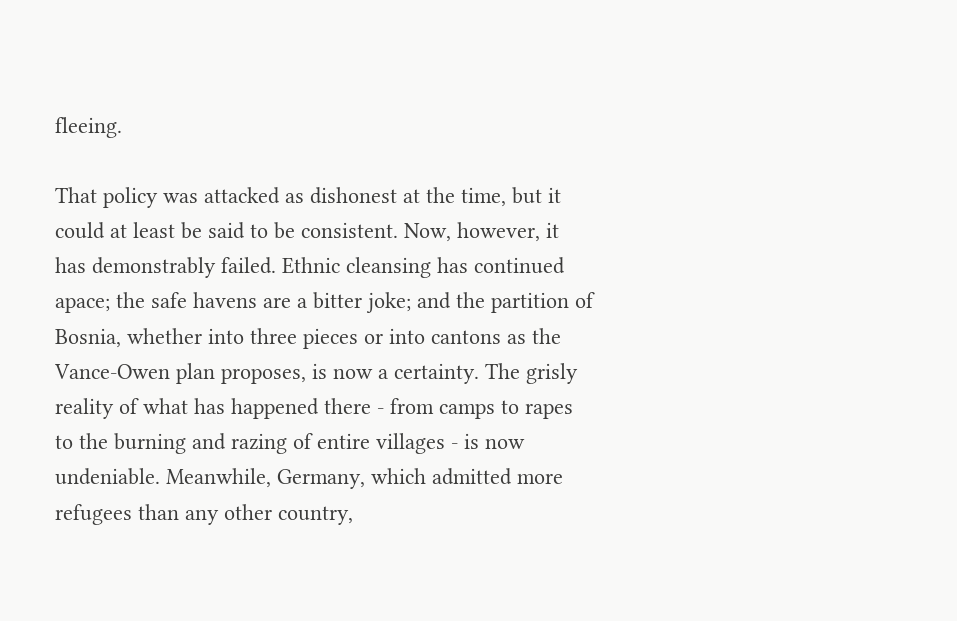fleeing.

That policy was attacked as dishonest at the time, but it could at least be said to be consistent. Now, however, it has demonstrably failed. Ethnic cleansing has continued apace; the safe havens are a bitter joke; and the partition of Bosnia, whether into three pieces or into cantons as the Vance-Owen plan proposes, is now a certainty. The grisly reality of what has happened there - from camps to rapes to the burning and razing of entire villages - is now undeniable. Meanwhile, Germany, which admitted more refugees than any other country,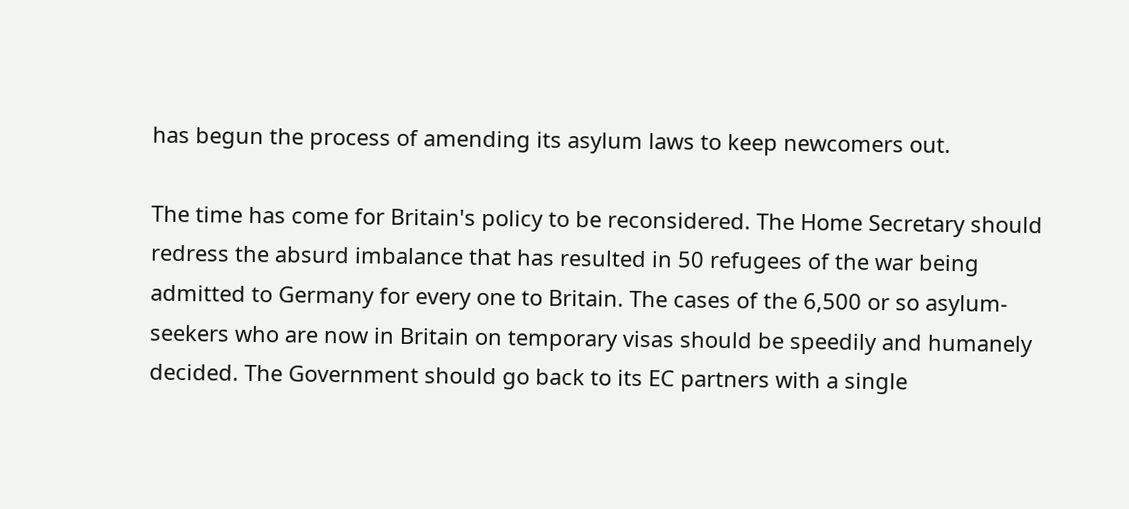has begun the process of amending its asylum laws to keep newcomers out.

The time has come for Britain's policy to be reconsidered. The Home Secretary should redress the absurd imbalance that has resulted in 50 refugees of the war being admitted to Germany for every one to Britain. The cases of the 6,500 or so asylum-seekers who are now in Britain on temporary visas should be speedily and humanely decided. The Government should go back to its EC partners with a single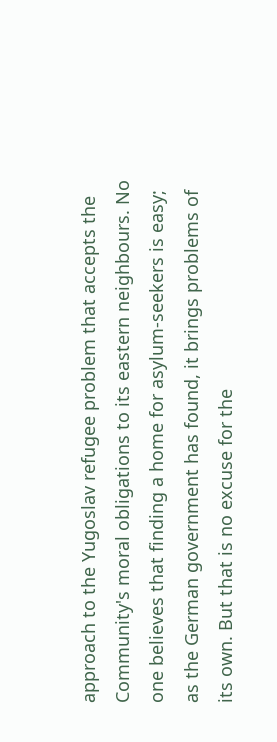approach to the Yugoslav refugee problem that accepts the Community's moral obligations to its eastern neighbours. No one believes that finding a home for asylum-seekers is easy; as the German government has found, it brings problems of its own. But that is no excuse for the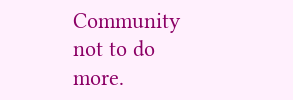Community not to do more.